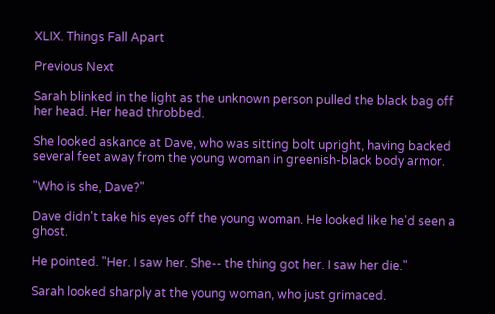XLIX. Things Fall Apart

Previous Next

Sarah blinked in the light as the unknown person pulled the black bag off her head. Her head throbbed.

She looked askance at Dave, who was sitting bolt upright, having backed several feet away from the young woman in greenish-black body armor.

"Who is she, Dave?"

Dave didn't take his eyes off the young woman. He looked like he'd seen a ghost.

He pointed. "Her. I saw her. She-- the thing got her. I saw her die."

Sarah looked sharply at the young woman, who just grimaced.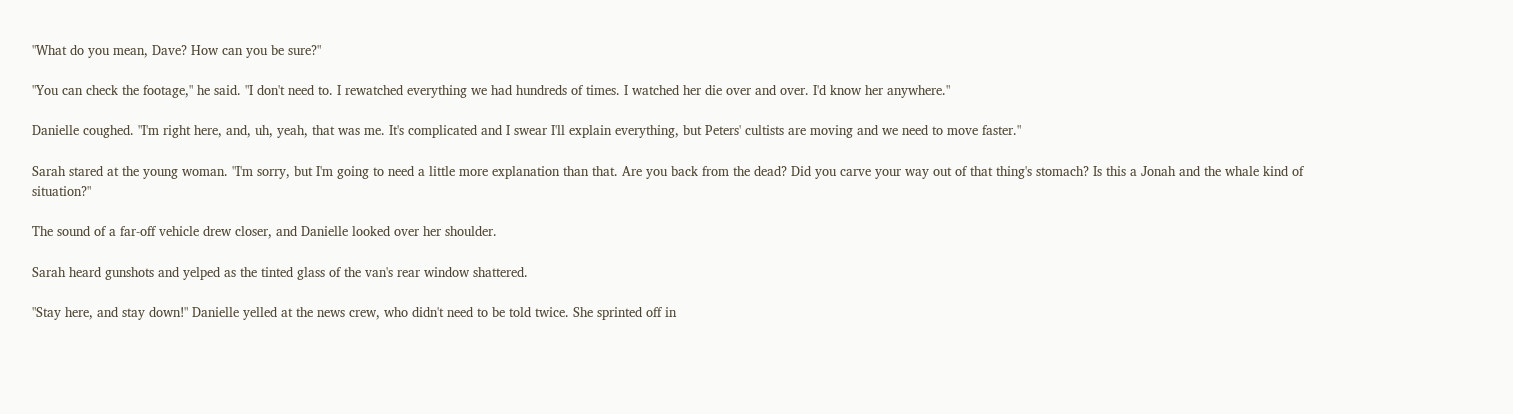"What do you mean, Dave? How can you be sure?"

"You can check the footage," he said. "I don't need to. I rewatched everything we had hundreds of times. I watched her die over and over. I'd know her anywhere."

Danielle coughed. "I'm right here, and, uh, yeah, that was me. It's complicated and I swear I'll explain everything, but Peters' cultists are moving and we need to move faster."

Sarah stared at the young woman. "I'm sorry, but I'm going to need a little more explanation than that. Are you back from the dead? Did you carve your way out of that thing's stomach? Is this a Jonah and the whale kind of situation?"

The sound of a far-off vehicle drew closer, and Danielle looked over her shoulder.

Sarah heard gunshots and yelped as the tinted glass of the van's rear window shattered.

"Stay here, and stay down!" Danielle yelled at the news crew, who didn't need to be told twice. She sprinted off in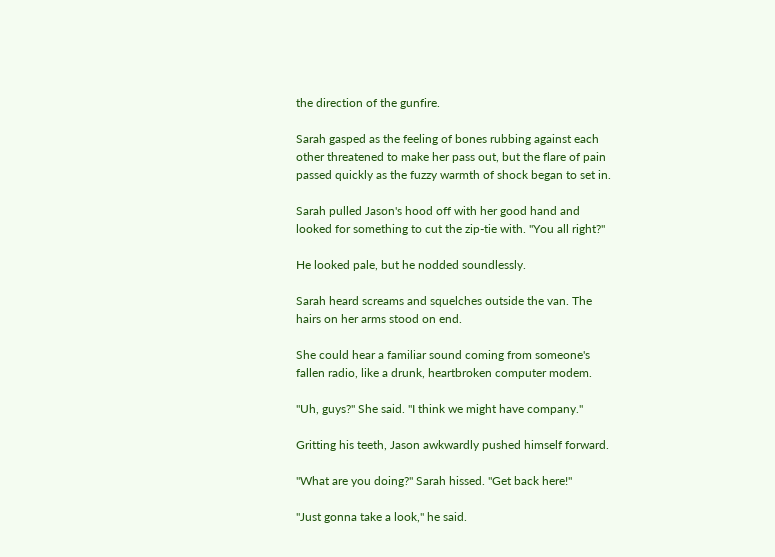the direction of the gunfire.

Sarah gasped as the feeling of bones rubbing against each other threatened to make her pass out, but the flare of pain passed quickly as the fuzzy warmth of shock began to set in.

Sarah pulled Jason's hood off with her good hand and looked for something to cut the zip-tie with. "You all right?"

He looked pale, but he nodded soundlessly.

Sarah heard screams and squelches outside the van. The hairs on her arms stood on end.

She could hear a familiar sound coming from someone's fallen radio, like a drunk, heartbroken computer modem.

"Uh, guys?" She said. "I think we might have company."

Gritting his teeth, Jason awkwardly pushed himself forward.

"What are you doing?" Sarah hissed. "Get back here!"

"Just gonna take a look," he said.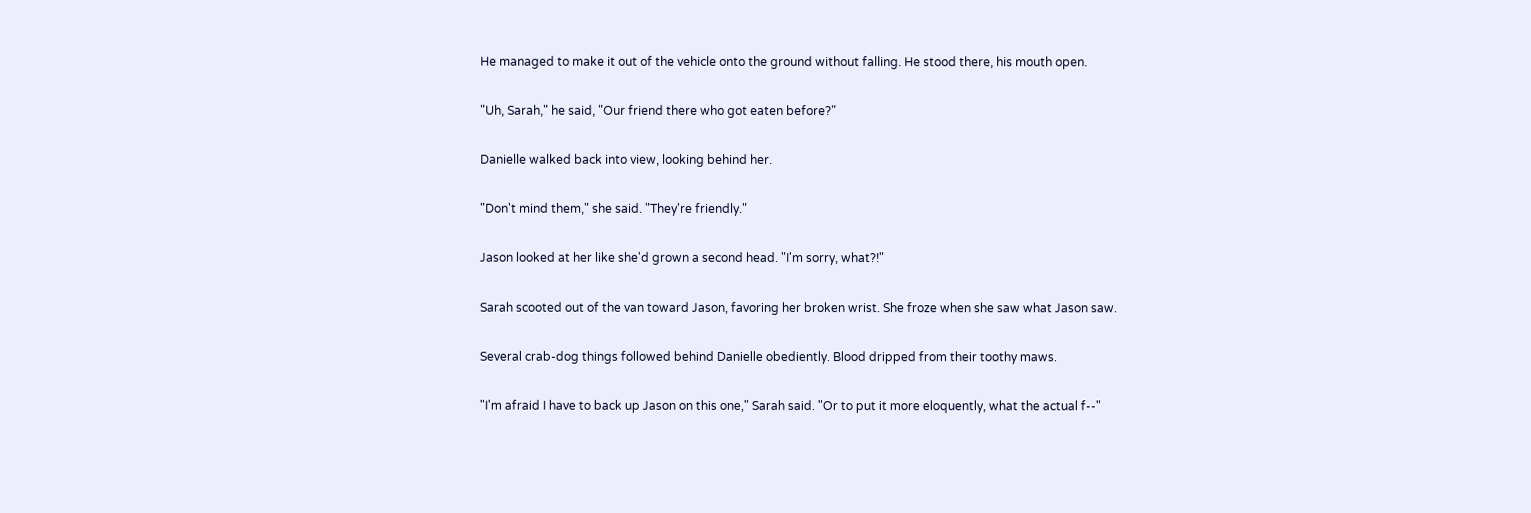He managed to make it out of the vehicle onto the ground without falling. He stood there, his mouth open.

"Uh, Sarah," he said, "Our friend there who got eaten before?"

Danielle walked back into view, looking behind her.

"Don't mind them," she said. "They're friendly."

Jason looked at her like she'd grown a second head. "I'm sorry, what?!"

Sarah scooted out of the van toward Jason, favoring her broken wrist. She froze when she saw what Jason saw.

Several crab-dog things followed behind Danielle obediently. Blood dripped from their toothy maws.

"I'm afraid I have to back up Jason on this one," Sarah said. "Or to put it more eloquently, what the actual f--"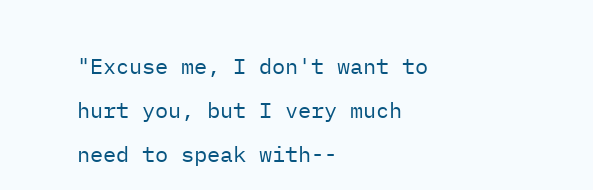"Excuse me, I don't want to hurt you, but I very much need to speak with--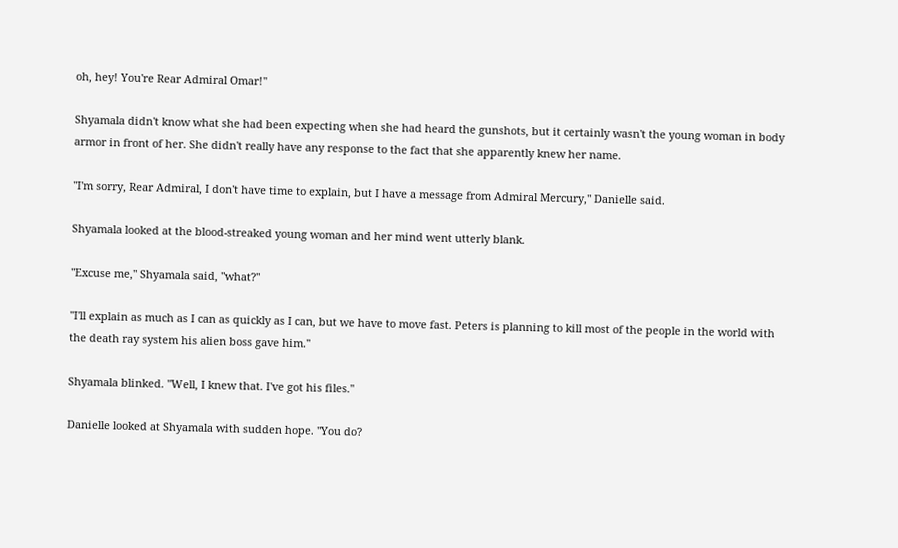oh, hey! You're Rear Admiral Omar!"

Shyamala didn't know what she had been expecting when she had heard the gunshots, but it certainly wasn't the young woman in body armor in front of her. She didn't really have any response to the fact that she apparently knew her name.

"I'm sorry, Rear Admiral, I don't have time to explain, but I have a message from Admiral Mercury," Danielle said.

Shyamala looked at the blood-streaked young woman and her mind went utterly blank.

"Excuse me," Shyamala said, "what?"

"I'll explain as much as I can as quickly as I can, but we have to move fast. Peters is planning to kill most of the people in the world with the death ray system his alien boss gave him."

Shyamala blinked. "Well, I knew that. I've got his files."

Danielle looked at Shyamala with sudden hope. "You do?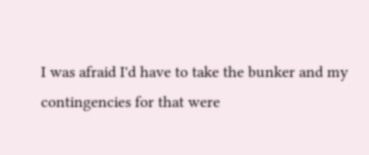I was afraid I'd have to take the bunker and my contingencies for that were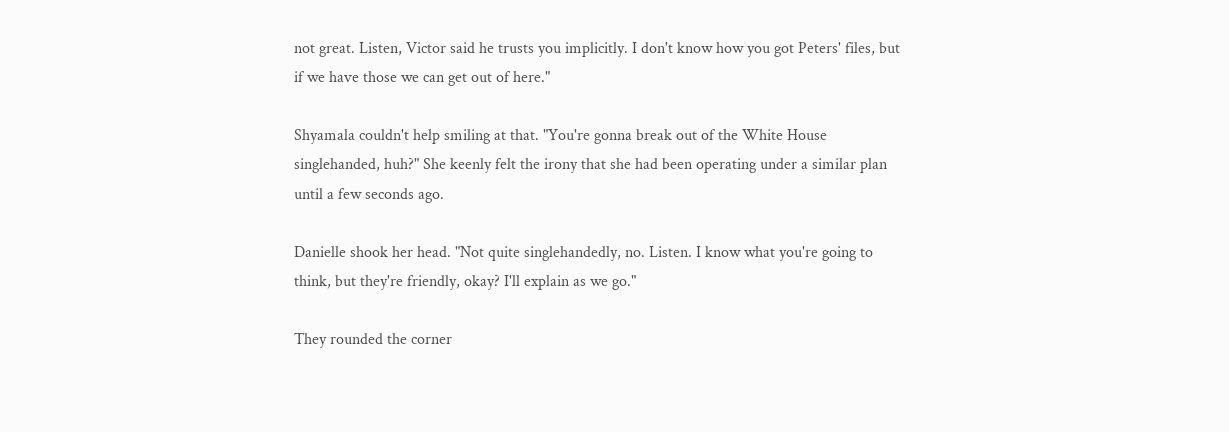not great. Listen, Victor said he trusts you implicitly. I don't know how you got Peters' files, but if we have those we can get out of here."

Shyamala couldn't help smiling at that. "You're gonna break out of the White House singlehanded, huh?" She keenly felt the irony that she had been operating under a similar plan until a few seconds ago.

Danielle shook her head. "Not quite singlehandedly, no. Listen. I know what you're going to think, but they're friendly, okay? I'll explain as we go."

They rounded the corner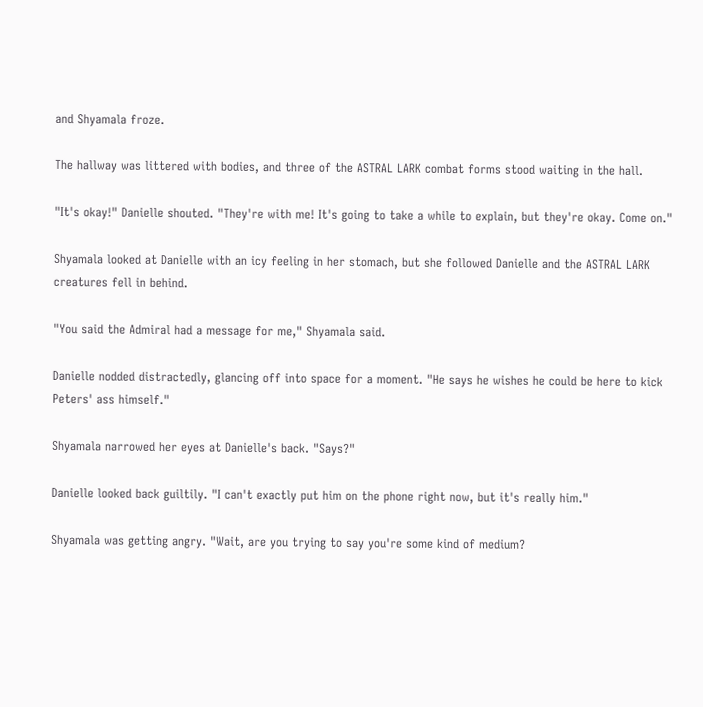and Shyamala froze.

The hallway was littered with bodies, and three of the ASTRAL LARK combat forms stood waiting in the hall.

"It's okay!" Danielle shouted. "They're with me! It's going to take a while to explain, but they're okay. Come on."

Shyamala looked at Danielle with an icy feeling in her stomach, but she followed Danielle and the ASTRAL LARK creatures fell in behind.

"You said the Admiral had a message for me," Shyamala said.

Danielle nodded distractedly, glancing off into space for a moment. "He says he wishes he could be here to kick Peters' ass himself."

Shyamala narrowed her eyes at Danielle's back. "Says?"

Danielle looked back guiltily. "I can't exactly put him on the phone right now, but it's really him."

Shyamala was getting angry. "Wait, are you trying to say you're some kind of medium?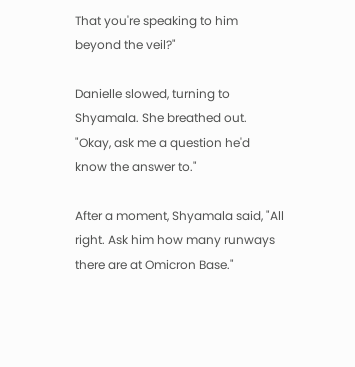That you're speaking to him beyond the veil?"

Danielle slowed, turning to Shyamala. She breathed out. "Okay, ask me a question he'd know the answer to."

After a moment, Shyamala said, "All right. Ask him how many runways there are at Omicron Base."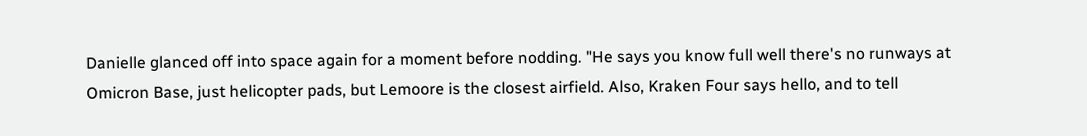Danielle glanced off into space again for a moment before nodding. "He says you know full well there's no runways at Omicron Base, just helicopter pads, but Lemoore is the closest airfield. Also, Kraken Four says hello, and to tell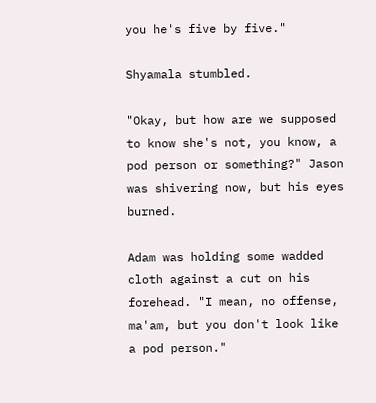you he's five by five."

Shyamala stumbled.

"Okay, but how are we supposed to know she's not, you know, a pod person or something?" Jason was shivering now, but his eyes burned.

Adam was holding some wadded cloth against a cut on his forehead. "I mean, no offense, ma'am, but you don't look like a pod person."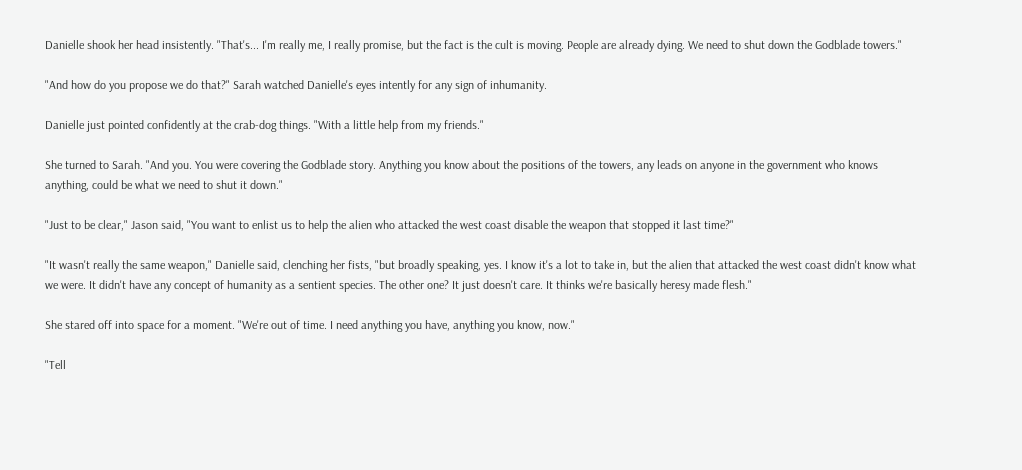Danielle shook her head insistently. "That's... I'm really me, I really promise, but the fact is the cult is moving. People are already dying. We need to shut down the Godblade towers."

"And how do you propose we do that?" Sarah watched Danielle's eyes intently for any sign of inhumanity.

Danielle just pointed confidently at the crab-dog things. "With a little help from my friends."

She turned to Sarah. "And you. You were covering the Godblade story. Anything you know about the positions of the towers, any leads on anyone in the government who knows anything, could be what we need to shut it down."

"Just to be clear," Jason said, "You want to enlist us to help the alien who attacked the west coast disable the weapon that stopped it last time?"

"It wasn't really the same weapon," Danielle said, clenching her fists, "but broadly speaking, yes. I know it's a lot to take in, but the alien that attacked the west coast didn't know what we were. It didn't have any concept of humanity as a sentient species. The other one? It just doesn't care. It thinks we're basically heresy made flesh."

She stared off into space for a moment. "We're out of time. I need anything you have, anything you know, now."

"Tell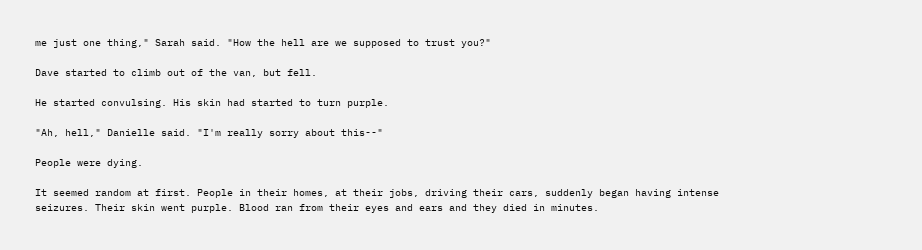me just one thing," Sarah said. "How the hell are we supposed to trust you?"

Dave started to climb out of the van, but fell.

He started convulsing. His skin had started to turn purple.

"Ah, hell," Danielle said. "I'm really sorry about this--"

People were dying.

It seemed random at first. People in their homes, at their jobs, driving their cars, suddenly began having intense seizures. Their skin went purple. Blood ran from their eyes and ears and they died in minutes.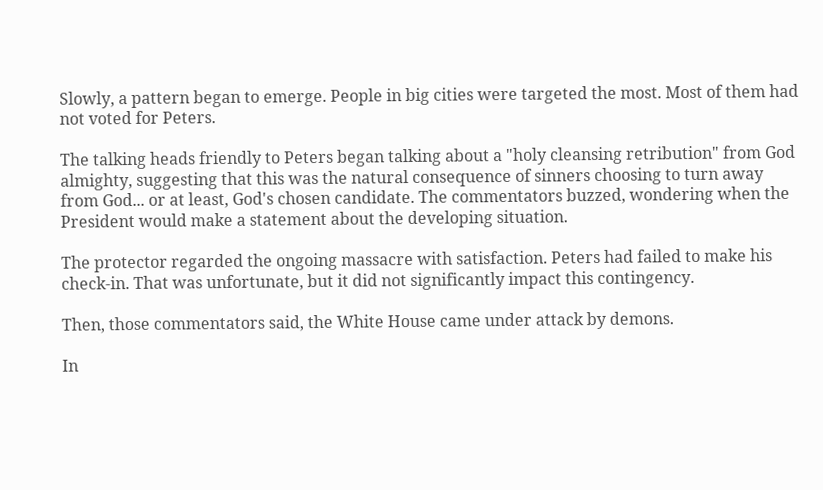Slowly, a pattern began to emerge. People in big cities were targeted the most. Most of them had not voted for Peters.

The talking heads friendly to Peters began talking about a "holy cleansing retribution" from God almighty, suggesting that this was the natural consequence of sinners choosing to turn away from God... or at least, God's chosen candidate. The commentators buzzed, wondering when the President would make a statement about the developing situation.

The protector regarded the ongoing massacre with satisfaction. Peters had failed to make his check-in. That was unfortunate, but it did not significantly impact this contingency.

Then, those commentators said, the White House came under attack by demons.

In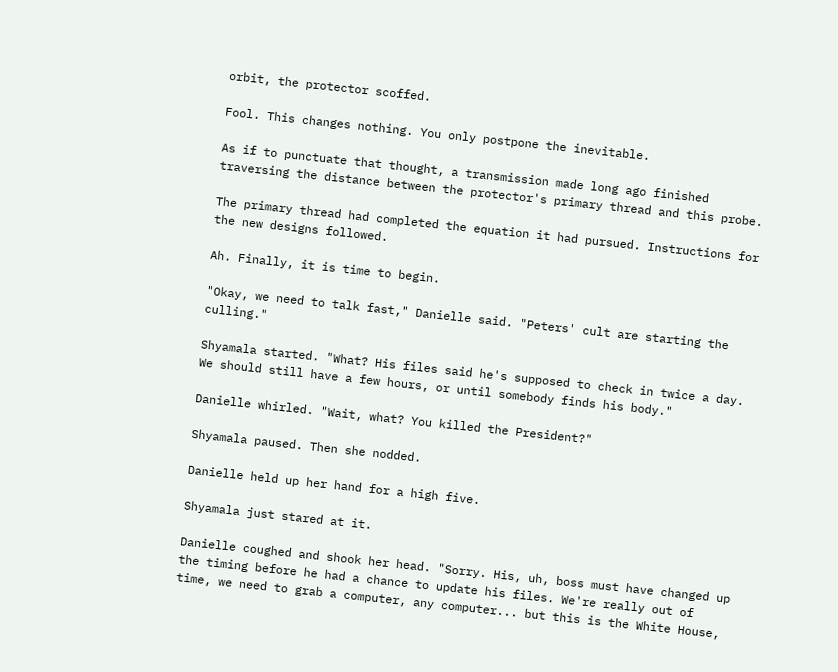orbit, the protector scoffed.

Fool. This changes nothing. You only postpone the inevitable.

As if to punctuate that thought, a transmission made long ago finished traversing the distance between the protector's primary thread and this probe.

The primary thread had completed the equation it had pursued. Instructions for the new designs followed.

Ah. Finally, it is time to begin.

"Okay, we need to talk fast," Danielle said. "Peters' cult are starting the culling."

Shyamala started. "What? His files said he's supposed to check in twice a day. We should still have a few hours, or until somebody finds his body."

Danielle whirled. "Wait, what? You killed the President?"

Shyamala paused. Then she nodded.

Danielle held up her hand for a high five.

Shyamala just stared at it.

Danielle coughed and shook her head. "Sorry. His, uh, boss must have changed up the timing before he had a chance to update his files. We're really out of time, we need to grab a computer, any computer... but this is the White House,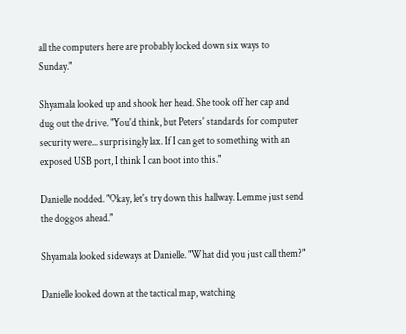all the computers here are probably locked down six ways to Sunday."

Shyamala looked up and shook her head. She took off her cap and dug out the drive. "You'd think, but Peters' standards for computer security were... surprisingly lax. If I can get to something with an exposed USB port, I think I can boot into this."

Danielle nodded. "Okay, let's try down this hallway. Lemme just send the doggos ahead."

Shyamala looked sideways at Danielle. "What did you just call them?"

Danielle looked down at the tactical map, watching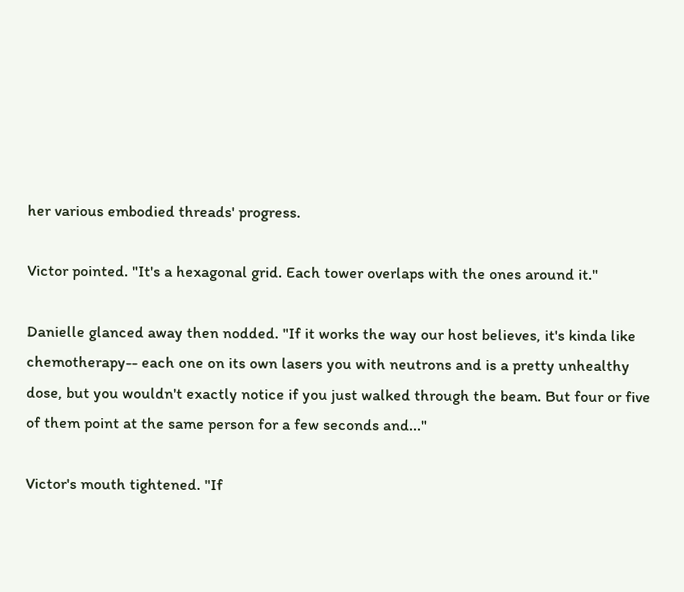her various embodied threads' progress.

Victor pointed. "It's a hexagonal grid. Each tower overlaps with the ones around it."

Danielle glanced away then nodded. "If it works the way our host believes, it's kinda like chemotherapy-- each one on its own lasers you with neutrons and is a pretty unhealthy dose, but you wouldn't exactly notice if you just walked through the beam. But four or five of them point at the same person for a few seconds and..."

Victor's mouth tightened. "If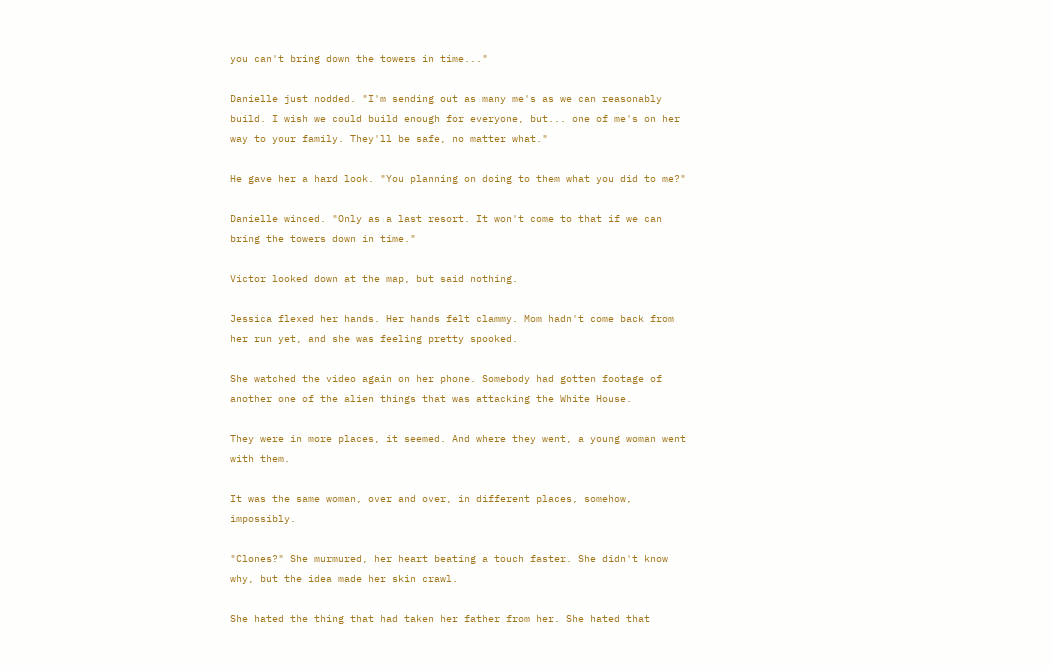you can't bring down the towers in time..."

Danielle just nodded. "I'm sending out as many me's as we can reasonably build. I wish we could build enough for everyone, but... one of me's on her way to your family. They'll be safe, no matter what."

He gave her a hard look. "You planning on doing to them what you did to me?"

Danielle winced. "Only as a last resort. It won't come to that if we can bring the towers down in time."

Victor looked down at the map, but said nothing.

Jessica flexed her hands. Her hands felt clammy. Mom hadn't come back from her run yet, and she was feeling pretty spooked.

She watched the video again on her phone. Somebody had gotten footage of another one of the alien things that was attacking the White House.

They were in more places, it seemed. And where they went, a young woman went with them.

It was the same woman, over and over, in different places, somehow, impossibly.

"Clones?" She murmured, her heart beating a touch faster. She didn't know why, but the idea made her skin crawl.

She hated the thing that had taken her father from her. She hated that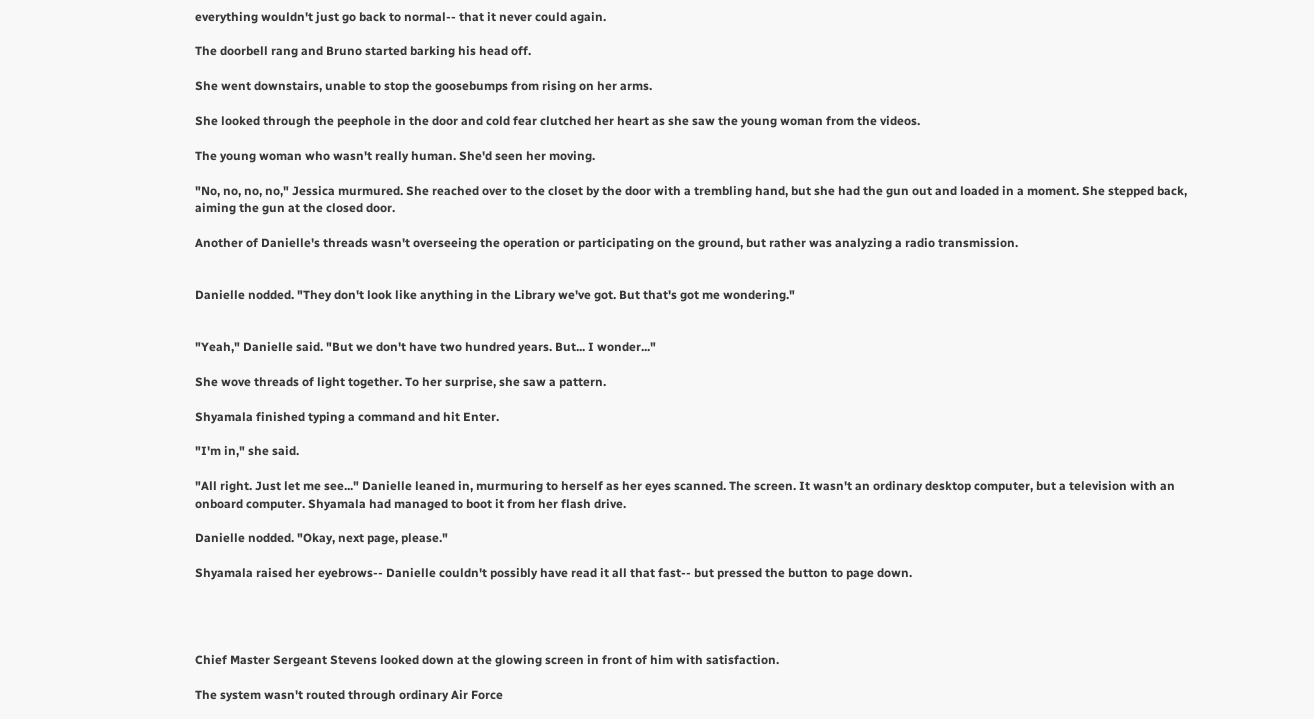everything wouldn't just go back to normal-- that it never could again.

The doorbell rang and Bruno started barking his head off.

She went downstairs, unable to stop the goosebumps from rising on her arms.

She looked through the peephole in the door and cold fear clutched her heart as she saw the young woman from the videos.

The young woman who wasn't really human. She'd seen her moving.

"No, no, no, no," Jessica murmured. She reached over to the closet by the door with a trembling hand, but she had the gun out and loaded in a moment. She stepped back, aiming the gun at the closed door.

Another of Danielle's threads wasn't overseeing the operation or participating on the ground, but rather was analyzing a radio transmission.


Danielle nodded. "They don't look like anything in the Library we've got. But that's got me wondering."


"Yeah," Danielle said. "But we don't have two hundred years. But... I wonder..."

She wove threads of light together. To her surprise, she saw a pattern.

Shyamala finished typing a command and hit Enter.

"I'm in," she said.

"All right. Just let me see..." Danielle leaned in, murmuring to herself as her eyes scanned. The screen. It wasn't an ordinary desktop computer, but a television with an onboard computer. Shyamala had managed to boot it from her flash drive.

Danielle nodded. "Okay, next page, please."

Shyamala raised her eyebrows-- Danielle couldn't possibly have read it all that fast-- but pressed the button to page down.




Chief Master Sergeant Stevens looked down at the glowing screen in front of him with satisfaction.

The system wasn't routed through ordinary Air Force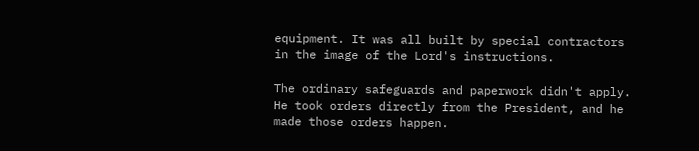equipment. It was all built by special contractors in the image of the Lord's instructions.

The ordinary safeguards and paperwork didn't apply. He took orders directly from the President, and he made those orders happen.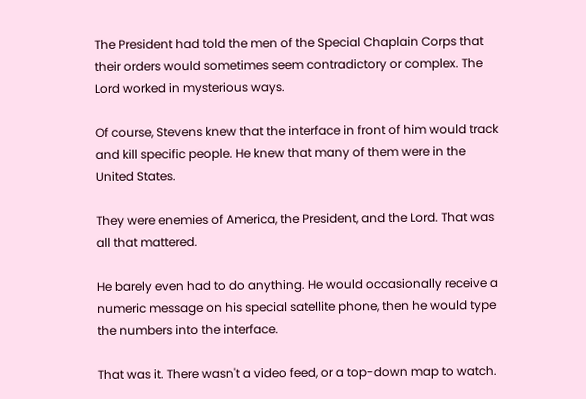The President had told the men of the Special Chaplain Corps that their orders would sometimes seem contradictory or complex. The Lord worked in mysterious ways.

Of course, Stevens knew that the interface in front of him would track and kill specific people. He knew that many of them were in the United States.

They were enemies of America, the President, and the Lord. That was all that mattered.

He barely even had to do anything. He would occasionally receive a numeric message on his special satellite phone, then he would type the numbers into the interface.

That was it. There wasn't a video feed, or a top-down map to watch.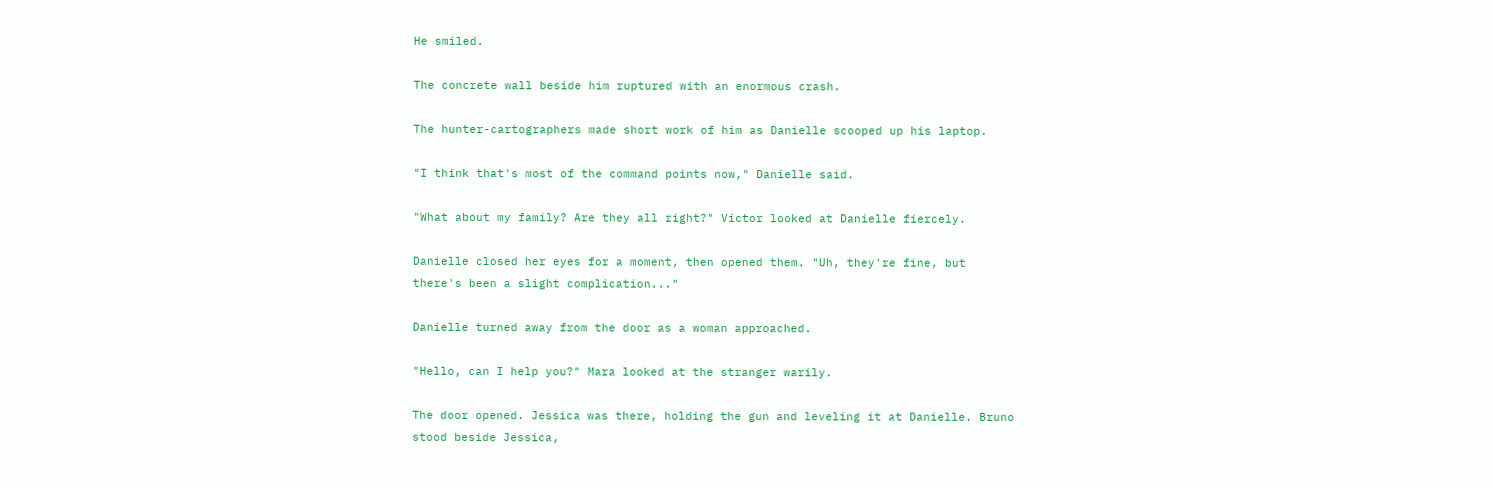He smiled.

The concrete wall beside him ruptured with an enormous crash.

The hunter-cartographers made short work of him as Danielle scooped up his laptop.

"I think that's most of the command points now," Danielle said.

"What about my family? Are they all right?" Victor looked at Danielle fiercely.

Danielle closed her eyes for a moment, then opened them. "Uh, they're fine, but there's been a slight complication..."

Danielle turned away from the door as a woman approached.

"Hello, can I help you?" Mara looked at the stranger warily.

The door opened. Jessica was there, holding the gun and leveling it at Danielle. Bruno stood beside Jessica,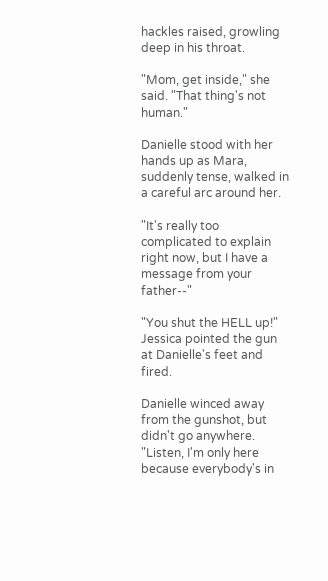hackles raised, growling deep in his throat.

"Mom, get inside," she said. "That thing's not human."

Danielle stood with her hands up as Mara, suddenly tense, walked in a careful arc around her.

"It's really too complicated to explain right now, but I have a message from your father--"

"You shut the HELL up!" Jessica pointed the gun at Danielle's feet and fired.

Danielle winced away from the gunshot, but didn't go anywhere. "Listen, I'm only here because everybody's in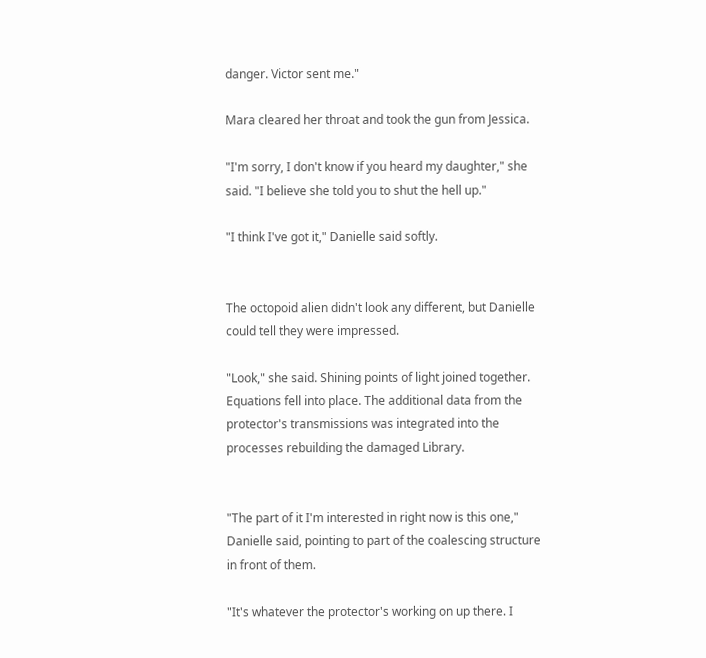danger. Victor sent me."

Mara cleared her throat and took the gun from Jessica.

"I'm sorry, I don't know if you heard my daughter," she said. "I believe she told you to shut the hell up."

"I think I've got it," Danielle said softly.


The octopoid alien didn't look any different, but Danielle could tell they were impressed.

"Look," she said. Shining points of light joined together. Equations fell into place. The additional data from the protector's transmissions was integrated into the processes rebuilding the damaged Library.


"The part of it I'm interested in right now is this one," Danielle said, pointing to part of the coalescing structure in front of them.

"It's whatever the protector's working on up there. I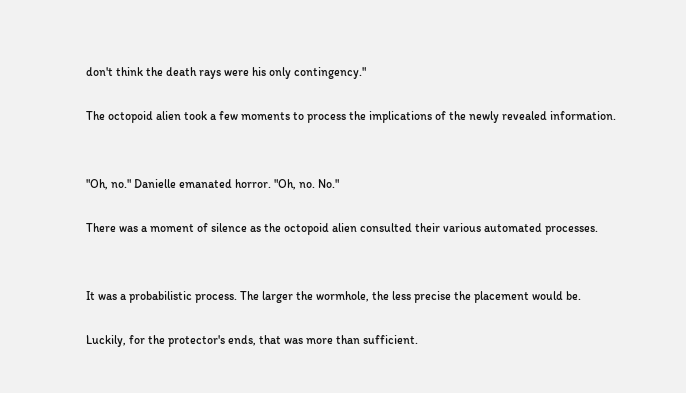don't think the death rays were his only contingency."

The octopoid alien took a few moments to process the implications of the newly revealed information.


"Oh, no." Danielle emanated horror. "Oh, no. No."

There was a moment of silence as the octopoid alien consulted their various automated processes.


It was a probabilistic process. The larger the wormhole, the less precise the placement would be.

Luckily, for the protector's ends, that was more than sufficient.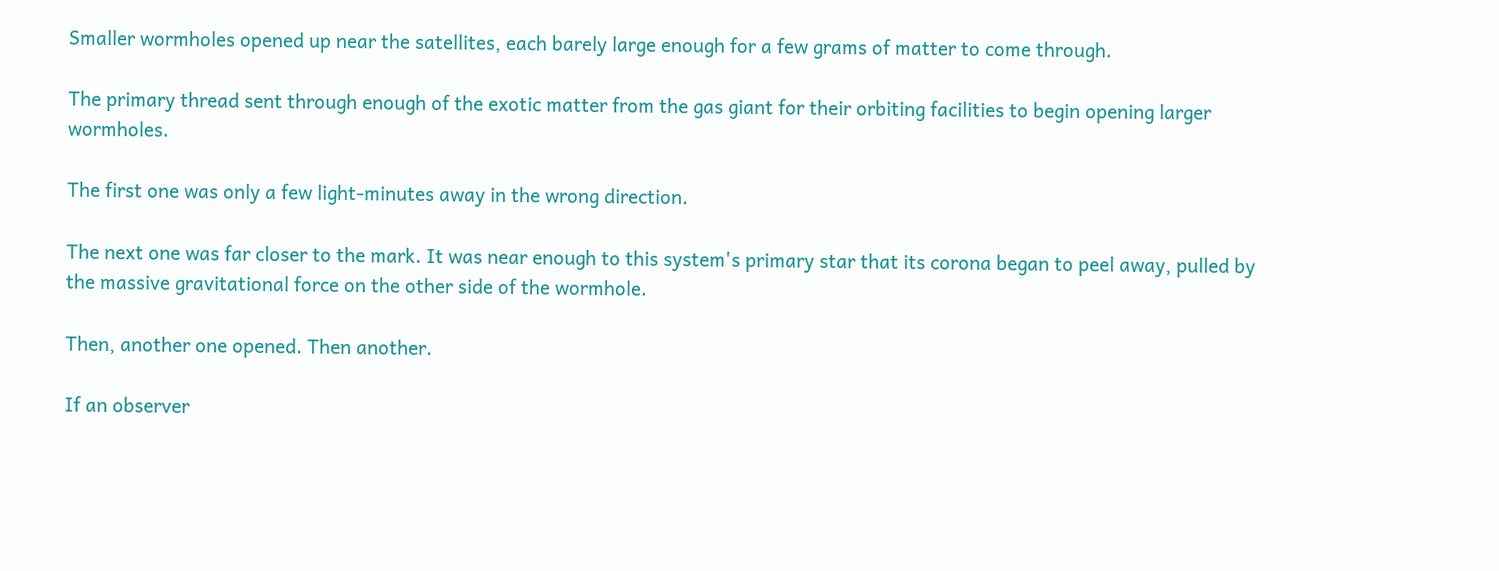Smaller wormholes opened up near the satellites, each barely large enough for a few grams of matter to come through.

The primary thread sent through enough of the exotic matter from the gas giant for their orbiting facilities to begin opening larger wormholes.

The first one was only a few light-minutes away in the wrong direction.

The next one was far closer to the mark. It was near enough to this system's primary star that its corona began to peel away, pulled by the massive gravitational force on the other side of the wormhole.

Then, another one opened. Then another.

If an observer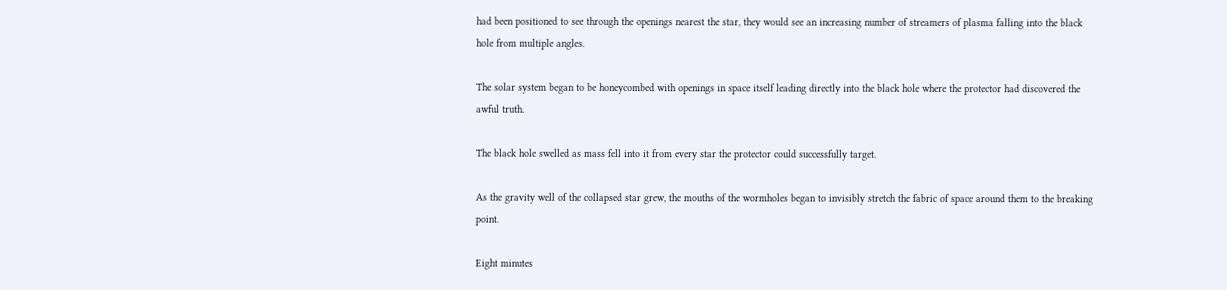had been positioned to see through the openings nearest the star, they would see an increasing number of streamers of plasma falling into the black hole from multiple angles.

The solar system began to be honeycombed with openings in space itself leading directly into the black hole where the protector had discovered the awful truth.

The black hole swelled as mass fell into it from every star the protector could successfully target.

As the gravity well of the collapsed star grew, the mouths of the wormholes began to invisibly stretch the fabric of space around them to the breaking point.

Eight minutes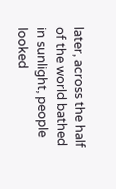later, across the half of the world bathed in sunlight, people looked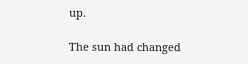up.

The sun had changed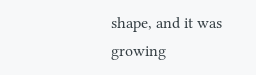shape, and it was growing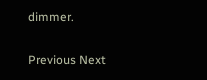dimmer.

Previous Next